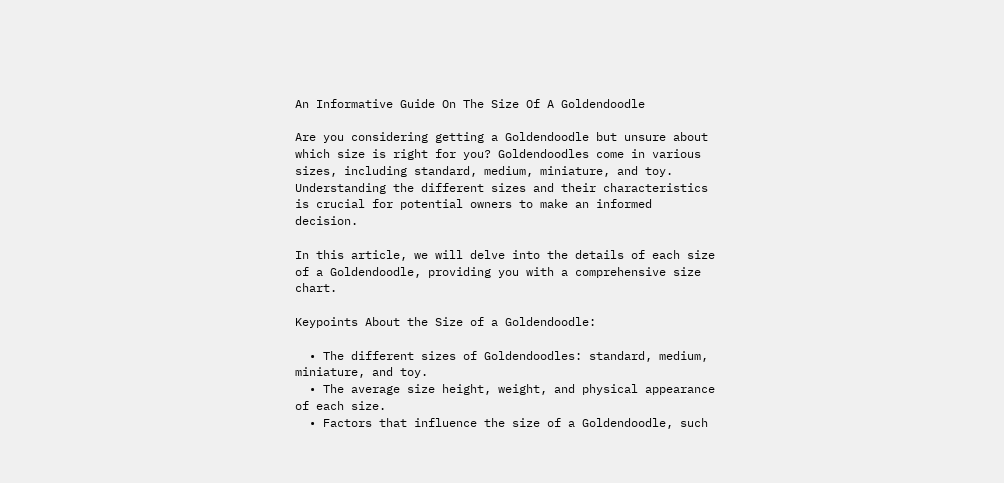An Informative Guide On The Size Of A Goldendoodle

Are you considering getting a Goldendoodle but unsure about which size is right for you? Goldendoodles come in various sizes, including standard, medium, miniature, and toy. Understanding the different sizes and their characteristics is crucial for potential owners to make an informed decision.

In this article, we will delve into the details of each size of a Goldendoodle, providing you with a comprehensive size chart.

Keypoints About the Size of a Goldendoodle:

  • The different sizes of Goldendoodles: standard, medium, miniature, and toy.
  • The average size height, weight, and physical appearance of each size.
  • Factors that influence the size of a Goldendoodle, such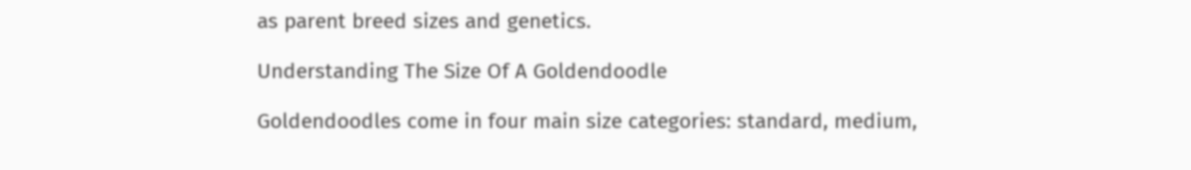as parent breed sizes and genetics.

Understanding The Size Of A Goldendoodle

Goldendoodles come in four main size categories: standard, medium,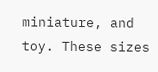miniature, and toy. These sizes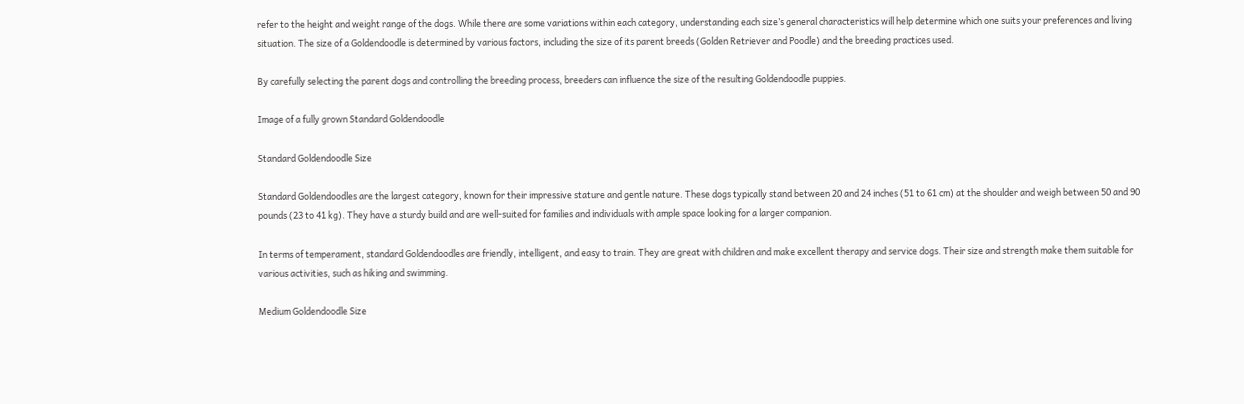refer to the height and weight range of the dogs. While there are some variations within each category, understanding each size’s general characteristics will help determine which one suits your preferences and living situation. The size of a Goldendoodle is determined by various factors, including the size of its parent breeds (Golden Retriever and Poodle) and the breeding practices used.

By carefully selecting the parent dogs and controlling the breeding process, breeders can influence the size of the resulting Goldendoodle puppies.

Image of a fully grown Standard Goldendoodle

Standard Goldendoodle Size

Standard Goldendoodles are the largest category, known for their impressive stature and gentle nature. These dogs typically stand between 20 and 24 inches (51 to 61 cm) at the shoulder and weigh between 50 and 90 pounds (23 to 41 kg). They have a sturdy build and are well-suited for families and individuals with ample space looking for a larger companion.

In terms of temperament, standard Goldendoodles are friendly, intelligent, and easy to train. They are great with children and make excellent therapy and service dogs. Their size and strength make them suitable for various activities, such as hiking and swimming.

Medium Goldendoodle Size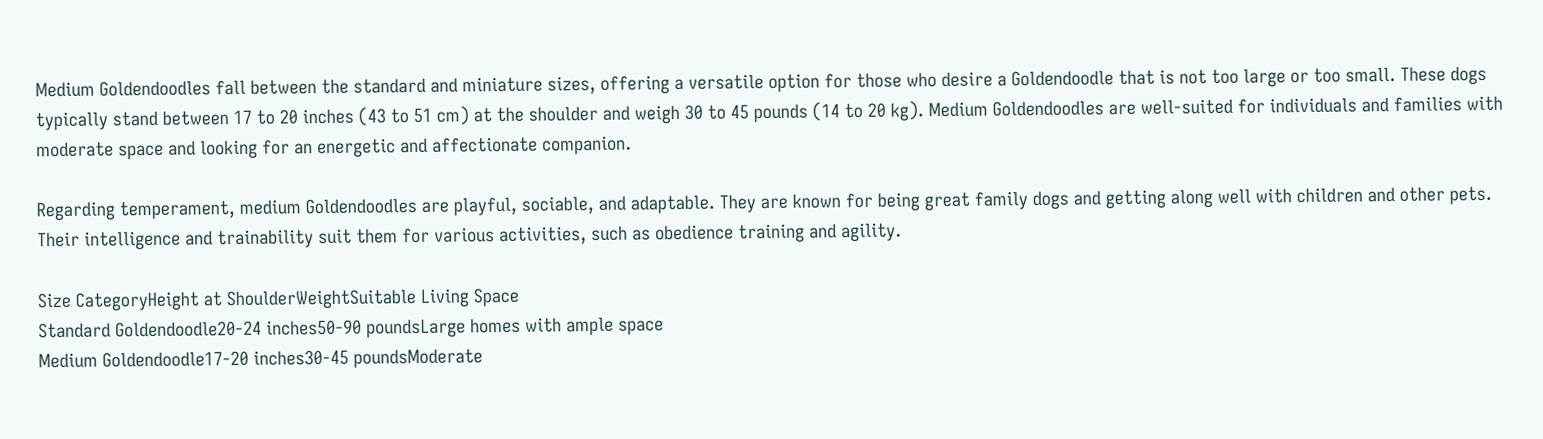Medium Goldendoodles fall between the standard and miniature sizes, offering a versatile option for those who desire a Goldendoodle that is not too large or too small. These dogs typically stand between 17 to 20 inches (43 to 51 cm) at the shoulder and weigh 30 to 45 pounds (14 to 20 kg). Medium Goldendoodles are well-suited for individuals and families with moderate space and looking for an energetic and affectionate companion.

Regarding temperament, medium Goldendoodles are playful, sociable, and adaptable. They are known for being great family dogs and getting along well with children and other pets. Their intelligence and trainability suit them for various activities, such as obedience training and agility.

Size CategoryHeight at ShoulderWeightSuitable Living Space
Standard Goldendoodle20-24 inches50-90 poundsLarge homes with ample space
Medium Goldendoodle17-20 inches30-45 poundsModerate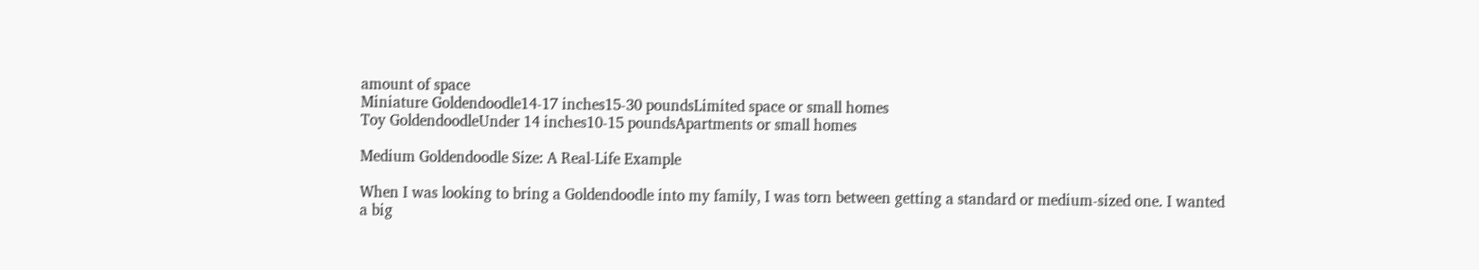amount of space
Miniature Goldendoodle14-17 inches15-30 poundsLimited space or small homes
Toy GoldendoodleUnder 14 inches10-15 poundsApartments or small homes

Medium Goldendoodle Size: A Real-Life Example

When I was looking to bring a Goldendoodle into my family, I was torn between getting a standard or medium-sized one. I wanted a big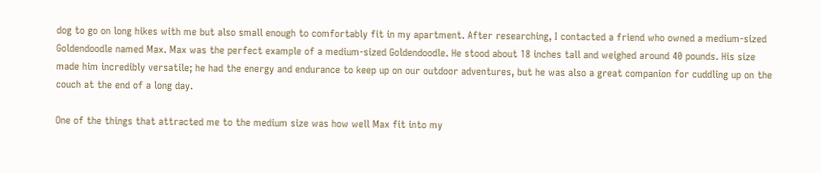dog to go on long hikes with me but also small enough to comfortably fit in my apartment. After researching, I contacted a friend who owned a medium-sized Goldendoodle named Max. Max was the perfect example of a medium-sized Goldendoodle. He stood about 18 inches tall and weighed around 40 pounds. His size made him incredibly versatile; he had the energy and endurance to keep up on our outdoor adventures, but he was also a great companion for cuddling up on the couch at the end of a long day.

One of the things that attracted me to the medium size was how well Max fit into my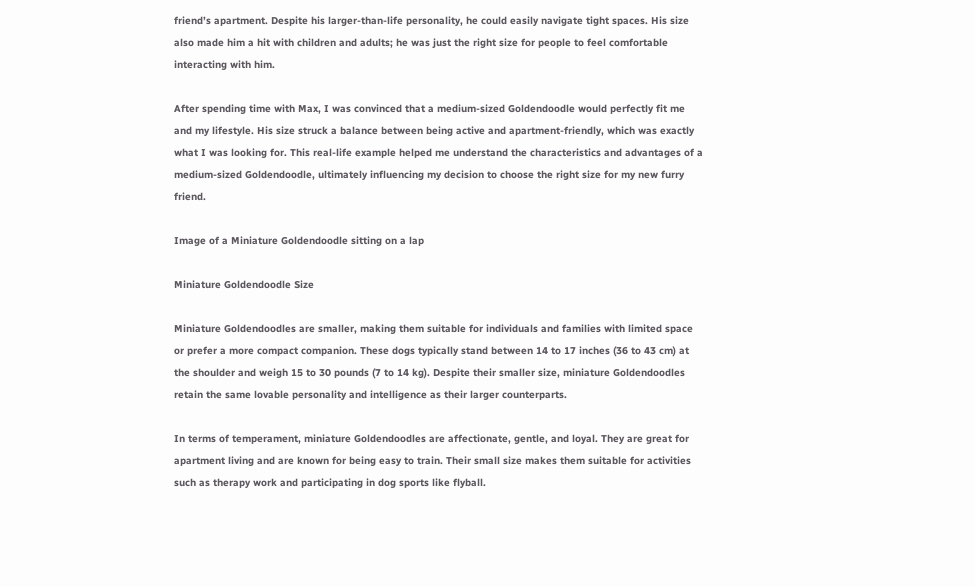friend’s apartment. Despite his larger-than-life personality, he could easily navigate tight spaces. His size also made him a hit with children and adults; he was just the right size for people to feel comfortable interacting with him.

After spending time with Max, I was convinced that a medium-sized Goldendoodle would perfectly fit me and my lifestyle. His size struck a balance between being active and apartment-friendly, which was exactly what I was looking for. This real-life example helped me understand the characteristics and advantages of a medium-sized Goldendoodle, ultimately influencing my decision to choose the right size for my new furry friend.

Image of a Miniature Goldendoodle sitting on a lap

Miniature Goldendoodle Size

Miniature Goldendoodles are smaller, making them suitable for individuals and families with limited space or prefer a more compact companion. These dogs typically stand between 14 to 17 inches (36 to 43 cm) at the shoulder and weigh 15 to 30 pounds (7 to 14 kg). Despite their smaller size, miniature Goldendoodles retain the same lovable personality and intelligence as their larger counterparts.

In terms of temperament, miniature Goldendoodles are affectionate, gentle, and loyal. They are great for apartment living and are known for being easy to train. Their small size makes them suitable for activities such as therapy work and participating in dog sports like flyball.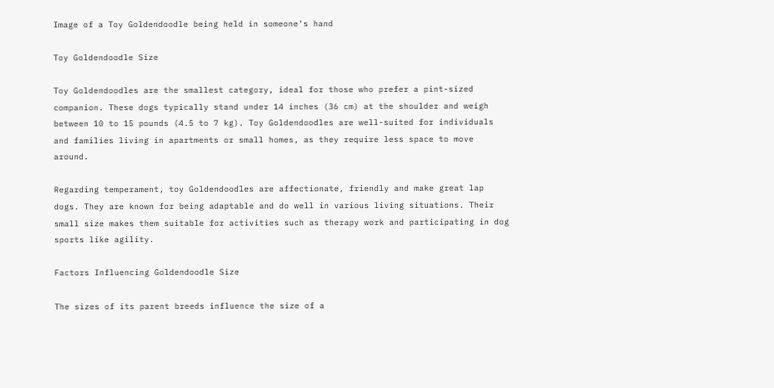Image of a Toy Goldendoodle being held in someone's hand

Toy Goldendoodle Size

Toy Goldendoodles are the smallest category, ideal for those who prefer a pint-sized companion. These dogs typically stand under 14 inches (36 cm) at the shoulder and weigh between 10 to 15 pounds (4.5 to 7 kg). Toy Goldendoodles are well-suited for individuals and families living in apartments or small homes, as they require less space to move around.

Regarding temperament, toy Goldendoodles are affectionate, friendly and make great lap dogs. They are known for being adaptable and do well in various living situations. Their small size makes them suitable for activities such as therapy work and participating in dog sports like agility.

Factors Influencing Goldendoodle Size

The sizes of its parent breeds influence the size of a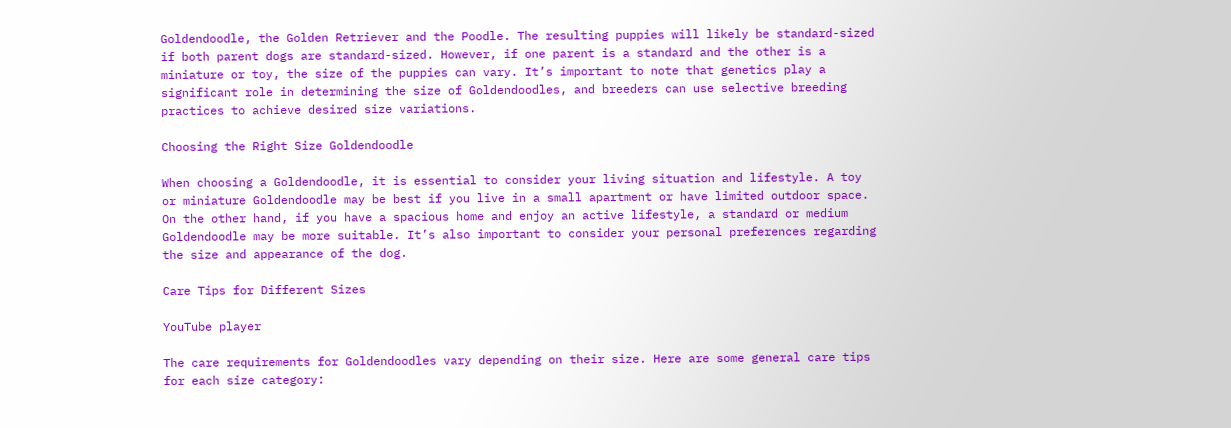Goldendoodle, the Golden Retriever and the Poodle. The resulting puppies will likely be standard-sized if both parent dogs are standard-sized. However, if one parent is a standard and the other is a miniature or toy, the size of the puppies can vary. It’s important to note that genetics play a significant role in determining the size of Goldendoodles, and breeders can use selective breeding practices to achieve desired size variations.

Choosing the Right Size Goldendoodle

When choosing a Goldendoodle, it is essential to consider your living situation and lifestyle. A toy or miniature Goldendoodle may be best if you live in a small apartment or have limited outdoor space. On the other hand, if you have a spacious home and enjoy an active lifestyle, a standard or medium Goldendoodle may be more suitable. It’s also important to consider your personal preferences regarding the size and appearance of the dog.

Care Tips for Different Sizes

YouTube player

The care requirements for Goldendoodles vary depending on their size. Here are some general care tips for each size category: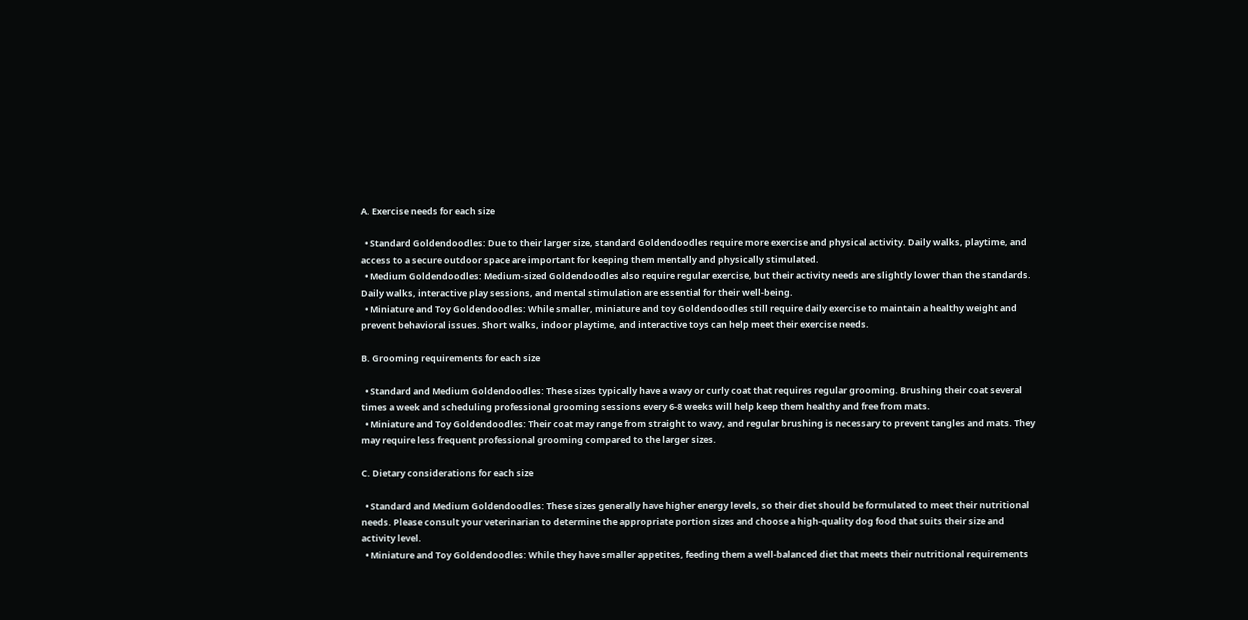A. Exercise needs for each size

  • Standard Goldendoodles: Due to their larger size, standard Goldendoodles require more exercise and physical activity. Daily walks, playtime, and access to a secure outdoor space are important for keeping them mentally and physically stimulated.
  • Medium Goldendoodles: Medium-sized Goldendoodles also require regular exercise, but their activity needs are slightly lower than the standards. Daily walks, interactive play sessions, and mental stimulation are essential for their well-being.
  • Miniature and Toy Goldendoodles: While smaller, miniature and toy Goldendoodles still require daily exercise to maintain a healthy weight and prevent behavioral issues. Short walks, indoor playtime, and interactive toys can help meet their exercise needs.

B. Grooming requirements for each size

  • Standard and Medium Goldendoodles: These sizes typically have a wavy or curly coat that requires regular grooming. Brushing their coat several times a week and scheduling professional grooming sessions every 6-8 weeks will help keep them healthy and free from mats.
  • Miniature and Toy Goldendoodles: Their coat may range from straight to wavy, and regular brushing is necessary to prevent tangles and mats. They may require less frequent professional grooming compared to the larger sizes.

C. Dietary considerations for each size

  • Standard and Medium Goldendoodles: These sizes generally have higher energy levels, so their diet should be formulated to meet their nutritional needs. Please consult your veterinarian to determine the appropriate portion sizes and choose a high-quality dog food that suits their size and activity level.
  • Miniature and Toy Goldendoodles: While they have smaller appetites, feeding them a well-balanced diet that meets their nutritional requirements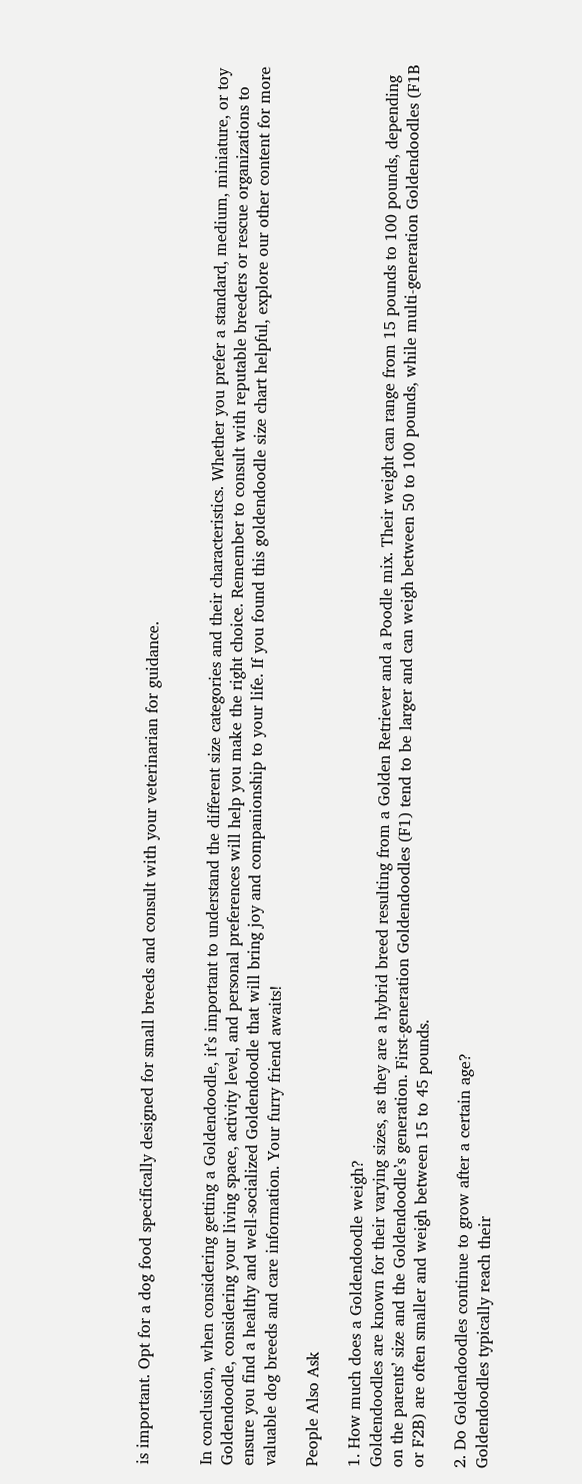is important. Opt for a dog food specifically designed for small breeds and consult with your veterinarian for guidance.


In conclusion, when considering getting a Goldendoodle, it’s important to understand the different size categories and their characteristics. Whether you prefer a standard, medium, miniature, or toy Goldendoodle, considering your living space, activity level, and personal preferences will help you make the right choice. Remember to consult with reputable breeders or rescue organizations to ensure you find a healthy and well-socialized Goldendoodle that will bring joy and companionship to your life. If you found this goldendoodle size chart helpful, explore our other content for more valuable dog breeds and care information. Your furry friend awaits!

People Also Ask

1. How much does a Goldendoodle weigh?
Goldendoodles are known for their varying sizes, as they are a hybrid breed resulting from a Golden Retriever and a Poodle mix. Their weight can range from 15 pounds to 100 pounds, depending on the parents’ size and the Goldendoodle’s generation. First-generation Goldendoodles (F1) tend to be larger and can weigh between 50 to 100 pounds, while multi-generation Goldendoodles (F1B or F2B) are often smaller and weigh between 15 to 45 pounds.

2. Do Goldendoodles continue to grow after a certain age?
Goldendoodles typically reach their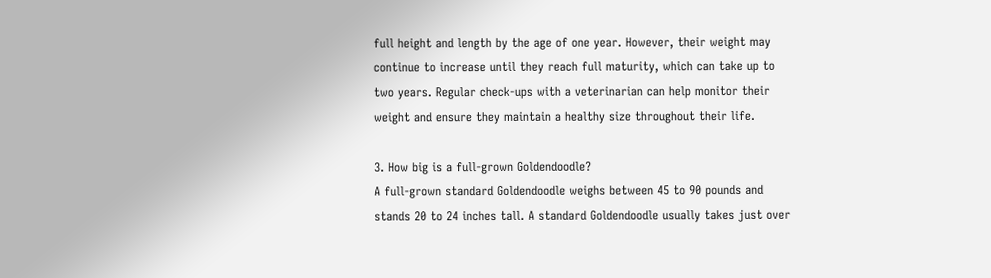full height and length by the age of one year. However, their weight may continue to increase until they reach full maturity, which can take up to two years. Regular check-ups with a veterinarian can help monitor their weight and ensure they maintain a healthy size throughout their life.

3. How big is a full-grown Goldendoodle?
A full-grown standard Goldendoodle weighs between 45 to 90 pounds and stands 20 to 24 inches tall. A standard Goldendoodle usually takes just over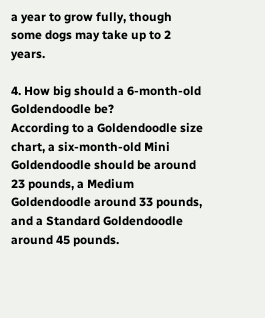a year to grow fully, though some dogs may take up to 2 years.

4. How big should a 6-month-old Goldendoodle be?
According to a Goldendoodle size chart, a six-month-old Mini Goldendoodle should be around 23 pounds, a Medium Goldendoodle around 33 pounds, and a Standard Goldendoodle around 45 pounds.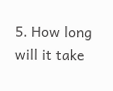5. How long will it take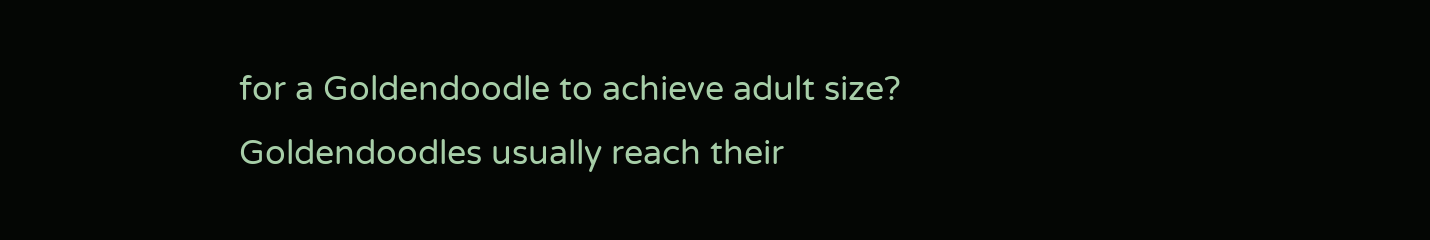for a Goldendoodle to achieve adult size?
Goldendoodles usually reach their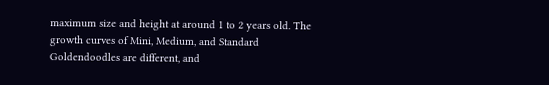maximum size and height at around 1 to 2 years old. The growth curves of Mini, Medium, and Standard Goldendoodles are different, and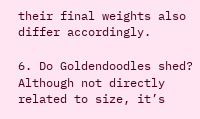their final weights also differ accordingly.

6. Do Goldendoodles shed?
Although not directly related to size, it’s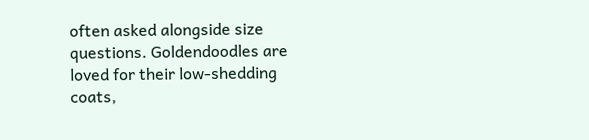often asked alongside size questions. Goldendoodles are loved for their low-shedding coats,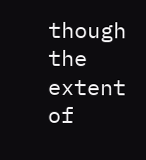though the extent of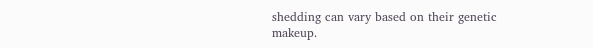shedding can vary based on their genetic makeup.